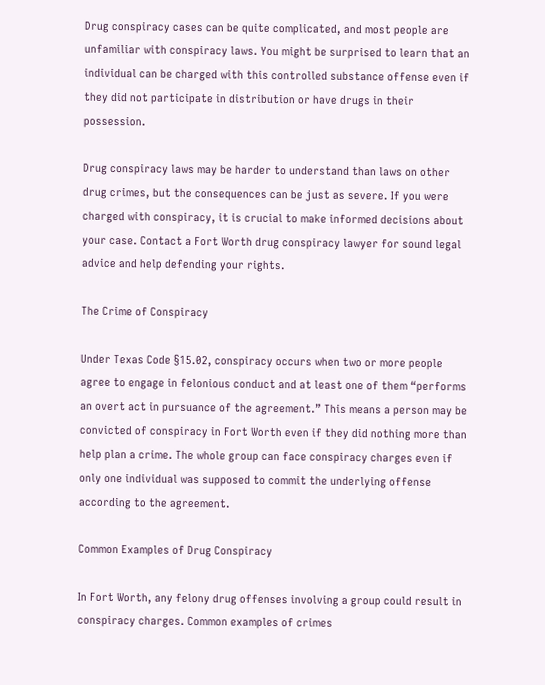Drug conspiracy cases can be quite complicated, and most people are unfamiliar with conspiracy laws. You might be surprised to learn that an individual can be charged with this controlled substance offense even if they did not participate in distribution or have drugs in their possession.

Drug conspiracy laws may be harder to understand than laws on other drug crimes, but the consequences can be just as severe. If you were charged with conspiracy, it is crucial to make informed decisions about your case. Contact a Fort Worth drug conspiracy lawyer for sound legal advice and help defending your rights.

The Crime of Conspiracy

Under Texas Code §15.02, conspiracy occurs when two or more people agree to engage in felonious conduct and at least one of them “performs an overt act in pursuance of the agreement.” This means a person may be convicted of conspiracy in Fort Worth even if they did nothing more than help plan a crime. The whole group can face conspiracy charges even if only one individual was supposed to commit the underlying offense according to the agreement.

Common Examples of Drug Conspiracy

In Fort Worth, any felony drug offenses involving a group could result in conspiracy charges. Common examples of crimes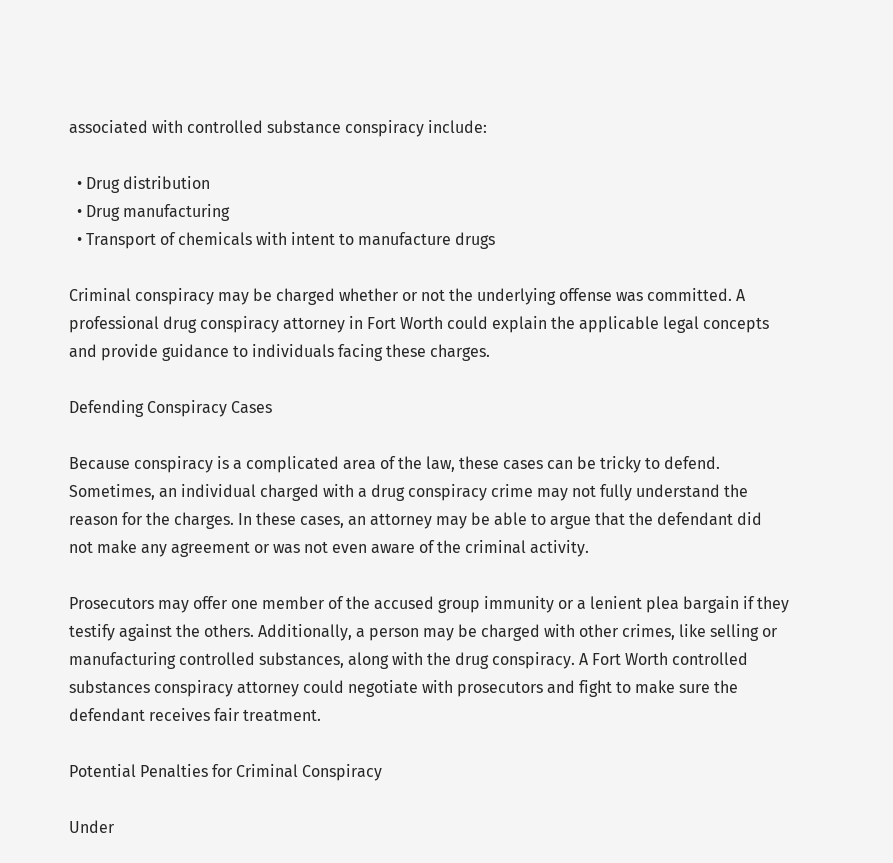associated with controlled substance conspiracy include:

  • Drug distribution
  • Drug manufacturing
  • Transport of chemicals with intent to manufacture drugs

Criminal conspiracy may be charged whether or not the underlying offense was committed. A professional drug conspiracy attorney in Fort Worth could explain the applicable legal concepts and provide guidance to individuals facing these charges.

Defending Conspiracy Cases

Because conspiracy is a complicated area of the law, these cases can be tricky to defend. Sometimes, an individual charged with a drug conspiracy crime may not fully understand the reason for the charges. In these cases, an attorney may be able to argue that the defendant did not make any agreement or was not even aware of the criminal activity.

Prosecutors may offer one member of the accused group immunity or a lenient plea bargain if they testify against the others. Additionally, a person may be charged with other crimes, like selling or manufacturing controlled substances, along with the drug conspiracy. A Fort Worth controlled substances conspiracy attorney could negotiate with prosecutors and fight to make sure the defendant receives fair treatment.

Potential Penalties for Criminal Conspiracy

Under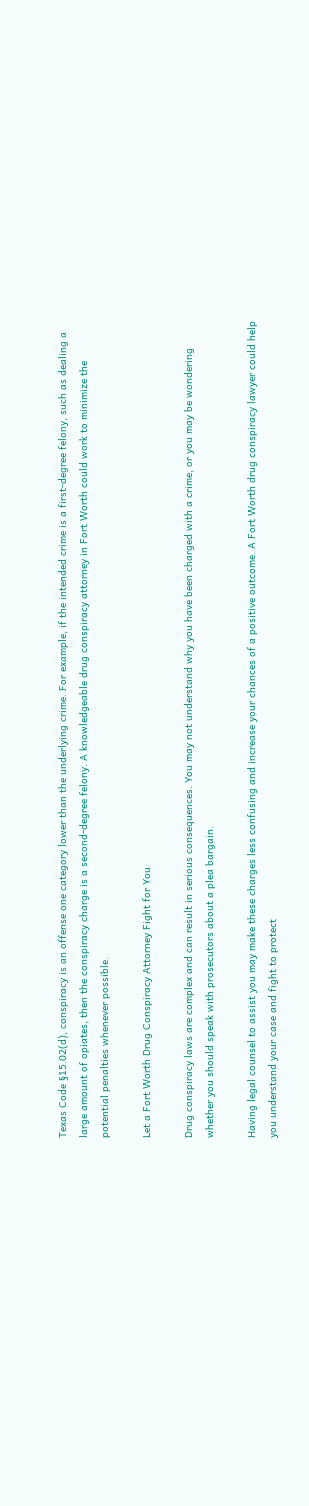Texas Code §15.02(d), conspiracy is an offense one category lower than the underlying crime. For example, if the intended crime is a first-degree felony, such as dealing a large amount of opiates, then the conspiracy charge is a second-degree felony. A knowledgeable drug conspiracy attorney in Fort Worth could work to minimize the potential penalties whenever possible.

Let a Fort Worth Drug Conspiracy Attorney Fight for You

Drug conspiracy laws are complex and can result in serious consequences. You may not understand why you have been charged with a crime, or you may be wondering whether you should speak with prosecutors about a plea bargain.

Having legal counsel to assist you may make these charges less confusing and increase your chances of a positive outcome. A Fort Worth drug conspiracy lawyer could help you understand your case and fight to protect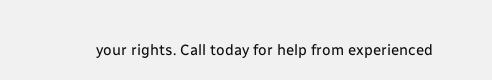your rights. Call today for help from experienced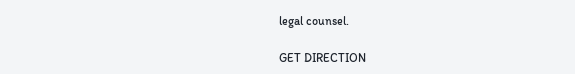legal counsel.

GET DIRECTION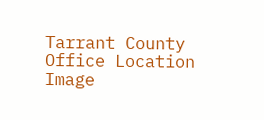Tarrant County Office Location Image